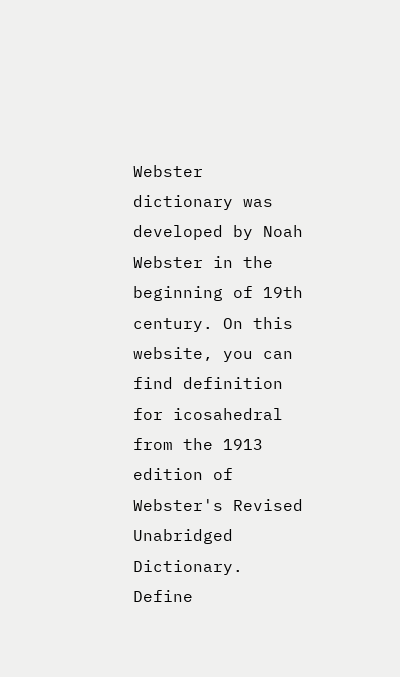Webster dictionary was developed by Noah Webster in the beginning of 19th century. On this website, you can find definition for icosahedral from the 1913 edition of Webster's Revised Unabridged Dictionary. Define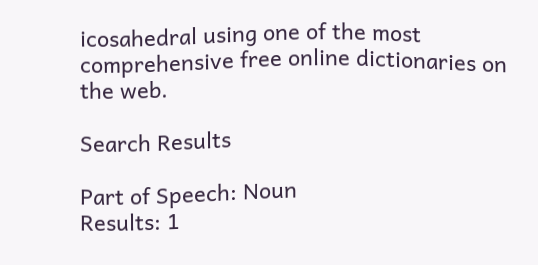icosahedral using one of the most comprehensive free online dictionaries on the web.

Search Results

Part of Speech: Noun
Results: 1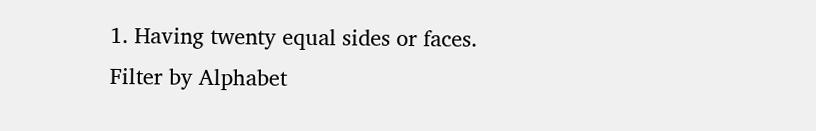1. Having twenty equal sides or faces.
Filter by Alphabet